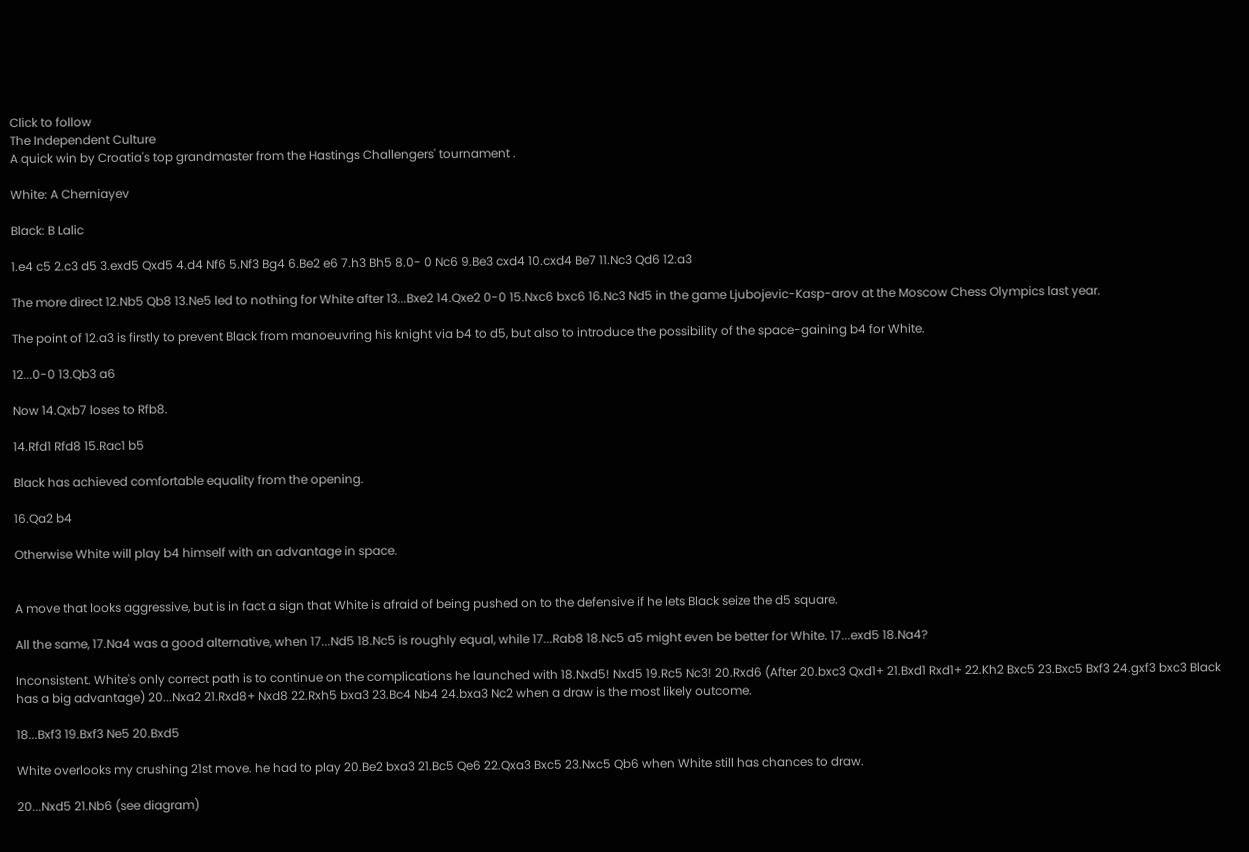Click to follow
The Independent Culture
A quick win by Croatia's top grandmaster from the Hastings Challengers' tournament .

White: A Cherniayev

Black: B Lalic

1.e4 c5 2.c3 d5 3.exd5 Qxd5 4.d4 Nf6 5.Nf3 Bg4 6.Be2 e6 7.h3 Bh5 8.0- 0 Nc6 9.Be3 cxd4 10.cxd4 Be7 11.Nc3 Qd6 12.a3

The more direct 12.Nb5 Qb8 13.Ne5 led to nothing for White after 13...Bxe2 14.Qxe2 0-0 15.Nxc6 bxc6 16.Nc3 Nd5 in the game Ljubojevic-Kasp-arov at the Moscow Chess Olympics last year.

The point of 12.a3 is firstly to prevent Black from manoeuvring his knight via b4 to d5, but also to introduce the possibility of the space-gaining b4 for White.

12...0-0 13.Qb3 a6

Now 14.Qxb7 loses to Rfb8.

14.Rfd1 Rfd8 15.Rac1 b5

Black has achieved comfortable equality from the opening.

16.Qa2 b4

Otherwise White will play b4 himself with an advantage in space.


A move that looks aggressive, but is in fact a sign that White is afraid of being pushed on to the defensive if he lets Black seize the d5 square.

All the same, 17.Na4 was a good alternative, when 17...Nd5 18.Nc5 is roughly equal, while 17...Rab8 18.Nc5 a5 might even be better for White. 17...exd5 18.Na4?

Inconsistent. White's only correct path is to continue on the complications he launched with 18.Nxd5! Nxd5 19.Rc5 Nc3! 20.Rxd6 (After 20.bxc3 Qxd1+ 21.Bxd1 Rxd1+ 22.Kh2 Bxc5 23.Bxc5 Bxf3 24.gxf3 bxc3 Black has a big advantage) 20...Nxa2 21.Rxd8+ Nxd8 22.Rxh5 bxa3 23.Bc4 Nb4 24.bxa3 Nc2 when a draw is the most likely outcome.

18...Bxf3 19.Bxf3 Ne5 20.Bxd5

White overlooks my crushing 21st move. he had to play 20.Be2 bxa3 21.Bc5 Qe6 22.Qxa3 Bxc5 23.Nxc5 Qb6 when White still has chances to draw.

20...Nxd5 21.Nb6 (see diagram)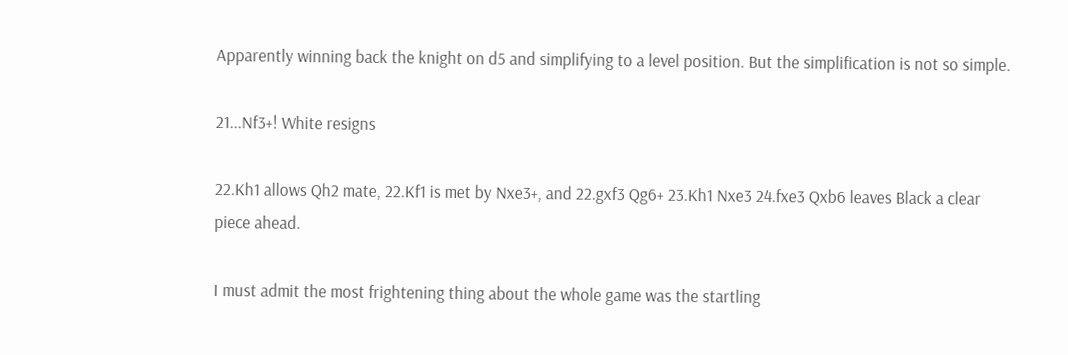Apparently winning back the knight on d5 and simplifying to a level position. But the simplification is not so simple.

21...Nf3+! White resigns

22.Kh1 allows Qh2 mate, 22.Kf1 is met by Nxe3+, and 22.gxf3 Qg6+ 23.Kh1 Nxe3 24.fxe3 Qxb6 leaves Black a clear piece ahead.

I must admit the most frightening thing about the whole game was the startling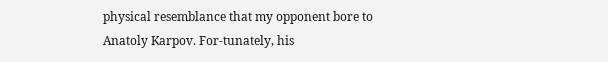physical resemblance that my opponent bore to Anatoly Karpov. For-tunately, his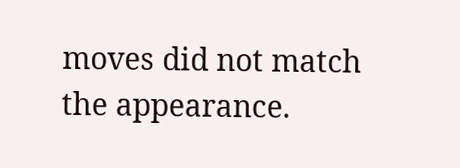moves did not match the appearance.